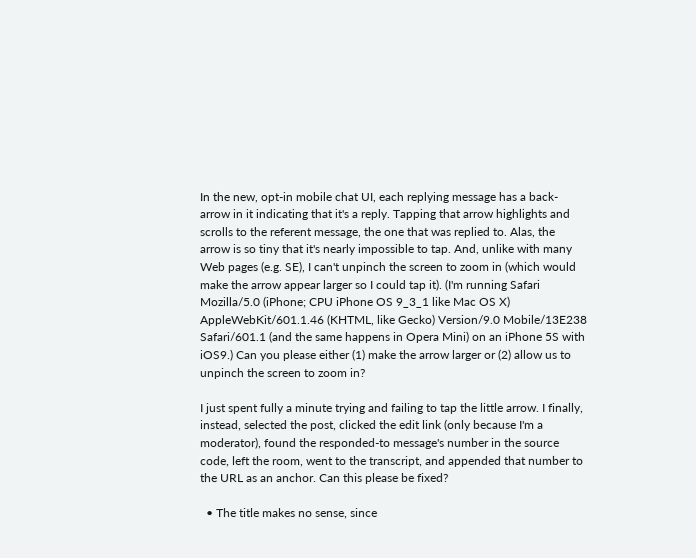In the new, opt-in mobile chat UI, each replying message has a back-arrow in it indicating that it's a reply. Tapping that arrow highlights and scrolls to the referent message, the one that was replied to. Alas, the arrow is so tiny that it's nearly impossible to tap. And, unlike with many Web pages (e.g. SE), I can't unpinch the screen to zoom in (which would make the arrow appear larger so I could tap it). (I'm running Safari Mozilla/5.0 (iPhone; CPU iPhone OS 9_3_1 like Mac OS X) AppleWebKit/601.1.46 (KHTML, like Gecko) Version/9.0 Mobile/13E238 Safari/601.1 (and the same happens in Opera Mini) on an iPhone 5S with iOS9.) Can you please either (1) make the arrow larger or (2) allow us to unpinch the screen to zoom in?

I just spent fully a minute trying and failing to tap the little arrow. I finally, instead, selected the post, clicked the edit link (only because I'm a moderator), found the responded-to message's number in the source code, left the room, went to the transcript, and appended that number to the URL as an anchor. Can this please be fixed?

  • The title makes no sense, since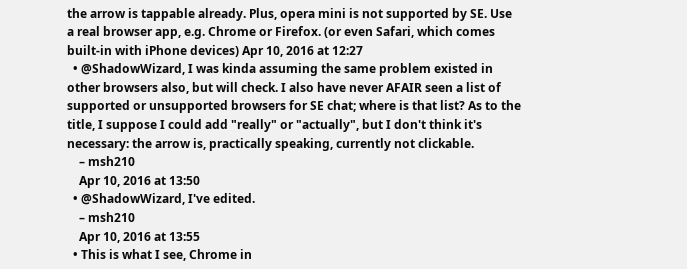the arrow is tappable already. Plus, opera mini is not supported by SE. Use a real browser app, e.g. Chrome or Firefox. (or even Safari, which comes built-in with iPhone devices) Apr 10, 2016 at 12:27
  • @ShadowWizard, I was kinda assuming the same problem existed in other browsers also, but will check. I also have never AFAIR seen a list of supported or unsupported browsers for SE chat; where is that list? As to the title, I suppose I could add "really" or "actually", but I don't think it's necessary: the arrow is, practically speaking, currently not clickable.
    – msh210
    Apr 10, 2016 at 13:50
  • @ShadowWizard, I've edited.
    – msh210
    Apr 10, 2016 at 13:55
  • This is what I see, Chrome in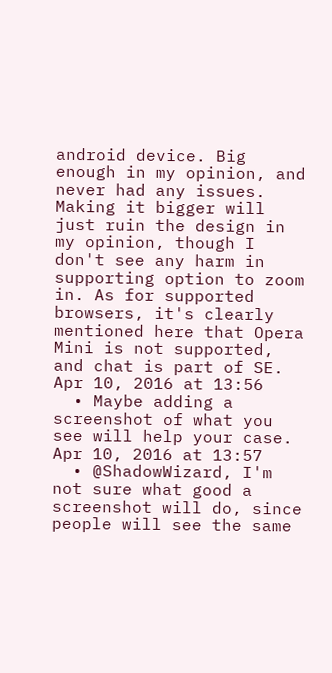android device. Big enough in my opinion, and never had any issues. Making it bigger will just ruin the design in my opinion, though I don't see any harm in supporting option to zoom in. As for supported browsers, it's clearly mentioned here that Opera Mini is not supported, and chat is part of SE. Apr 10, 2016 at 13:56
  • Maybe adding a screenshot of what you see will help your case. Apr 10, 2016 at 13:57
  • @ShadowWizard, I'm not sure what good a screenshot will do, since people will see the same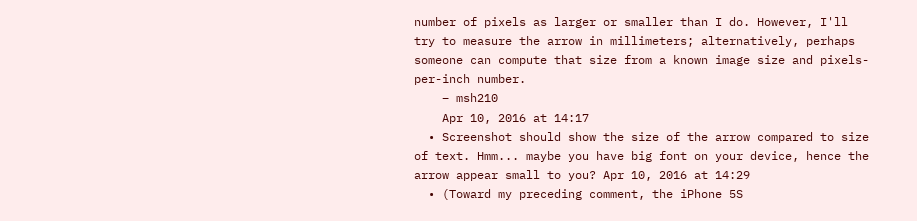number of pixels as larger or smaller than I do. However, I'll try to measure the arrow in millimeters; alternatively, perhaps someone can compute that size from a known image size and pixels-per-inch number.
    – msh210
    Apr 10, 2016 at 14:17
  • Screenshot should show the size of the arrow compared to size of text. Hmm... maybe you have big font on your device, hence the arrow appear small to you? Apr 10, 2016 at 14:29
  • (Toward my preceding comment, the iPhone 5S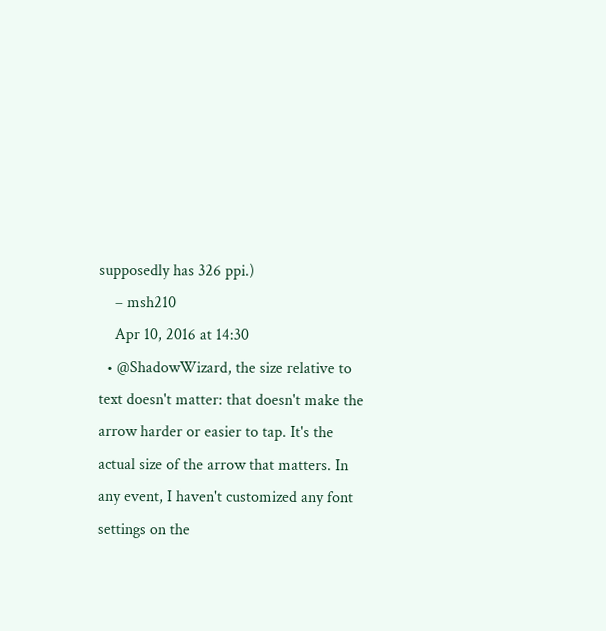supposedly has 326 ppi.)
    – msh210
    Apr 10, 2016 at 14:30
  • @ShadowWizard, the size relative to text doesn't matter: that doesn't make the arrow harder or easier to tap. It's the actual size of the arrow that matters. In any event, I haven't customized any font settings on the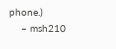phone.)
    – msh210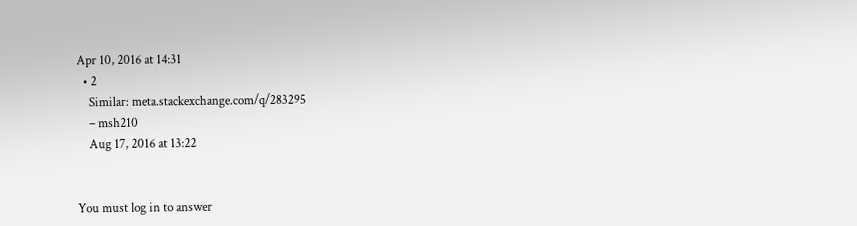Apr 10, 2016 at 14:31
  • 2
    Similar: meta.stackexchange.com/q/283295
    – msh210
    Aug 17, 2016 at 13:22


You must log in to answer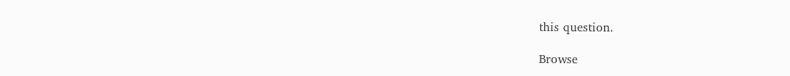this question.

Browse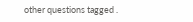other questions tagged .